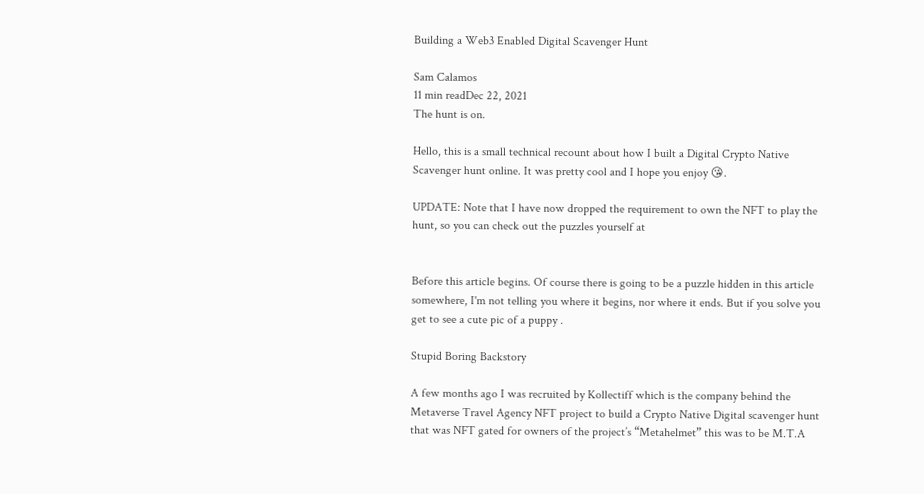Building a Web3 Enabled Digital Scavenger Hunt

Sam Calamos
11 min readDec 22, 2021
The hunt is on.

Hello, this is a small technical recount about how I built a Digital Crypto Native Scavenger hunt online. It was pretty cool and I hope you enjoy 😘.

UPDATE: Note that I have now dropped the requirement to own the NFT to play the hunt, so you can check out the puzzles yourself at


Before this article begins. Of course there is going to be a puzzle hidden in this article somewhere, I'm not telling you where it begins, nor where it ends. But if you solve you get to see a cute pic of a puppy .

Stupid Boring Backstory

A few months ago I was recruited by Kollectiff which is the company behind the Metaverse Travel Agency NFT project to build a Crypto Native Digital scavenger hunt that was NFT gated for owners of the project’s “Metahelmet” this was to be M.T.A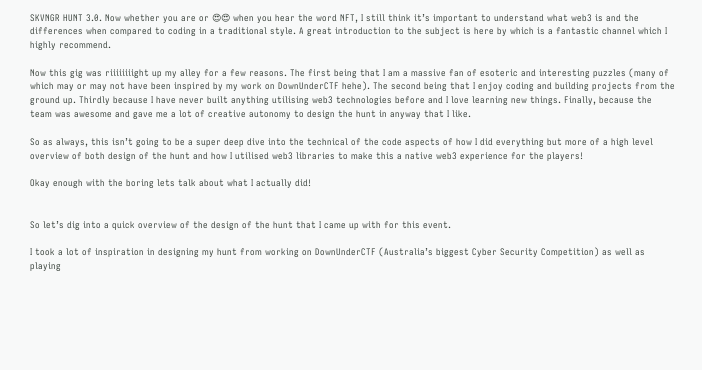SKVNGR HUNT 3.0. Now whether you are or 😍😍 when you hear the word NFT, I still think it’s important to understand what web3 is and the differences when compared to coding in a traditional style. A great introduction to the subject is here by which is a fantastic channel which I highly recommend.

Now this gig was riiiiiiiight up my alley for a few reasons. The first being that I am a massive fan of esoteric and interesting puzzles (many of which may or may not have been inspired by my work on DownUnderCTF hehe). The second being that I enjoy coding and building projects from the ground up. Thirdly because I have never built anything utilising web3 technologies before and I love learning new things. Finally, because the team was awesome and gave me a lot of creative autonomy to design the hunt in anyway that I like.

So as always, this isn’t going to be a super deep dive into the technical of the code aspects of how I did everything but more of a high level overview of both design of the hunt and how I utilised web3 libraries to make this a native web3 experience for the players!

Okay enough with the boring lets talk about what I actually did!


So let’s dig into a quick overview of the design of the hunt that I came up with for this event.

I took a lot of inspiration in designing my hunt from working on DownUnderCTF (Australia’s biggest Cyber Security Competition) as well as playing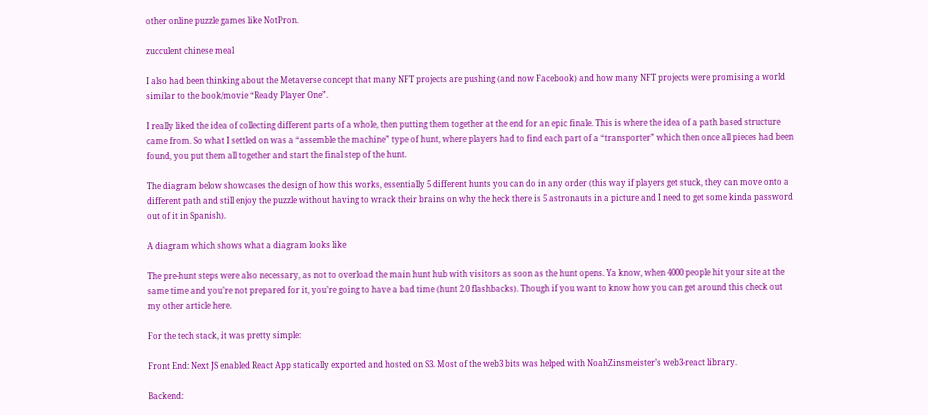other online puzzle games like NotPron.

zucculent chinese meal

I also had been thinking about the Metaverse concept that many NFT projects are pushing (and now Facebook) and how many NFT projects were promising a world similar to the book/movie “Ready Player One”.

I really liked the idea of collecting different parts of a whole, then putting them together at the end for an epic finale. This is where the idea of a path based structure came from. So what I settled on was a “assemble the machine” type of hunt, where players had to find each part of a “transporter” which then once all pieces had been found, you put them all together and start the final step of the hunt.

The diagram below showcases the design of how this works, essentially 5 different hunts you can do in any order (this way if players get stuck, they can move onto a different path and still enjoy the puzzle without having to wrack their brains on why the heck there is 5 astronauts in a picture and I need to get some kinda password out of it in Spanish).

A diagram which shows what a diagram looks like

The pre-hunt steps were also necessary, as not to overload the main hunt hub with visitors as soon as the hunt opens. Ya know, when 4000 people hit your site at the same time and you’re not prepared for it, you’re going to have a bad time (hunt 2.0 flashbacks). Though if you want to know how you can get around this check out my other article here.

For the tech stack, it was pretty simple:

Front End: Next JS enabled React App statically exported and hosted on S3. Most of the web3 bits was helped with NoahZinsmeister’s web3-react library.

Backend: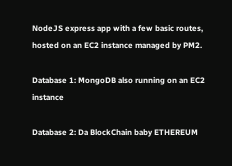NodeJS express app with a few basic routes, hosted on an EC2 instance managed by PM2.

Database 1: MongoDB also running on an EC2 instance

Database 2: Da BlockChain baby ETHEREUM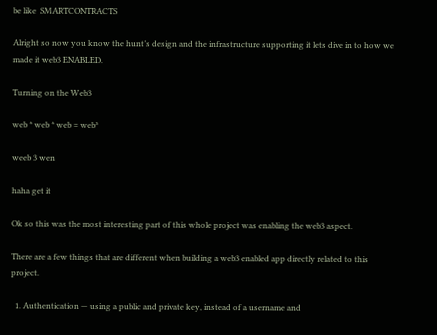be like  SMARTCONTRACTS

Alright so now you know the hunt’s design and the infrastructure supporting it lets dive in to how we made it web3 ENABLED.

Turning on the Web3

web * web * web = web³

weeb 3 wen

haha get it

Ok so this was the most interesting part of this whole project was enabling the web3 aspect.

There are a few things that are different when building a web3 enabled app directly related to this project.

  1. Authentication — using a public and private key, instead of a username and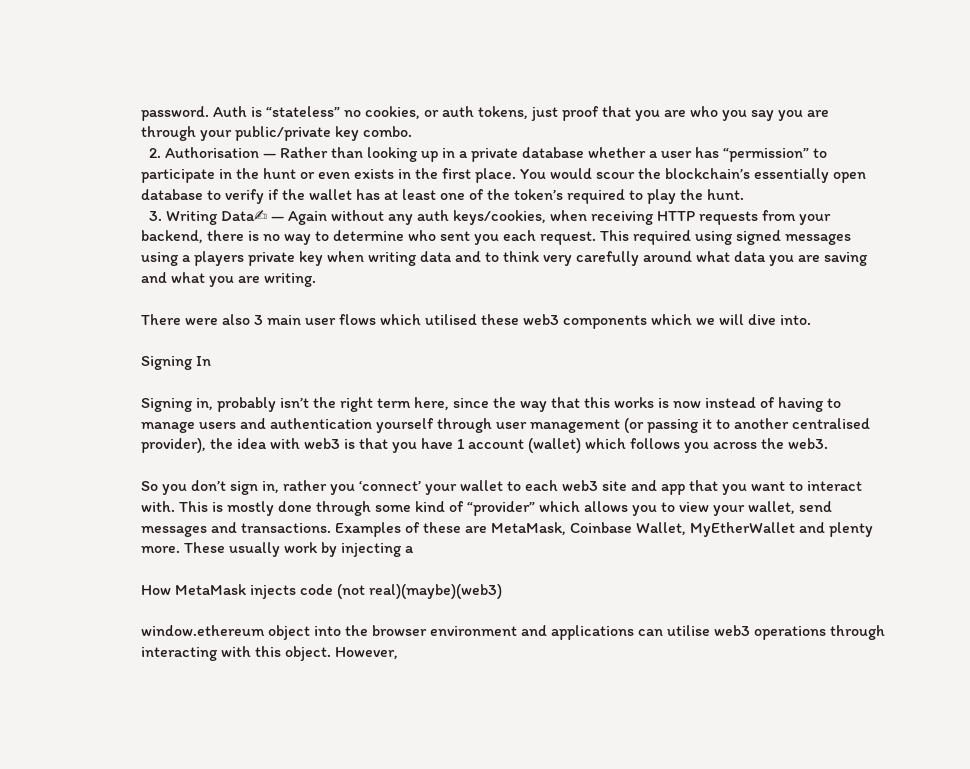password. Auth is “stateless” no cookies, or auth tokens, just proof that you are who you say you are through your public/private key combo.
  2. Authorisation — Rather than looking up in a private database whether a user has “permission” to participate in the hunt or even exists in the first place. You would scour the blockchain’s essentially open database to verify if the wallet has at least one of the token’s required to play the hunt.
  3. Writing Data✍ — Again without any auth keys/cookies, when receiving HTTP requests from your backend, there is no way to determine who sent you each request. This required using signed messages using a players private key when writing data and to think very carefully around what data you are saving and what you are writing.

There were also 3 main user flows which utilised these web3 components which we will dive into.

Signing In

Signing in, probably isn’t the right term here, since the way that this works is now instead of having to manage users and authentication yourself through user management (or passing it to another centralised provider), the idea with web3 is that you have 1 account (wallet) which follows you across the web3.

So you don’t sign in, rather you ‘connect’ your wallet to each web3 site and app that you want to interact with. This is mostly done through some kind of “provider” which allows you to view your wallet, send messages and transactions. Examples of these are MetaMask, Coinbase Wallet, MyEtherWallet and plenty more. These usually work by injecting a

How MetaMask injects code (not real)(maybe)(web3)

window.ethereum object into the browser environment and applications can utilise web3 operations through interacting with this object. However,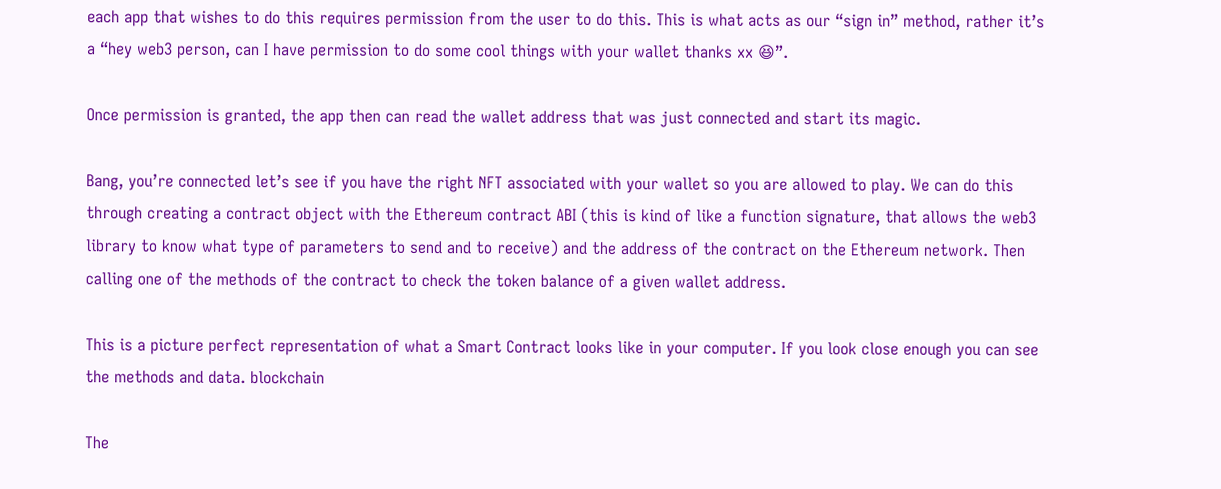each app that wishes to do this requires permission from the user to do this. This is what acts as our “sign in” method, rather it’s a “hey web3 person, can I have permission to do some cool things with your wallet thanks xx 😆”.

Once permission is granted, the app then can read the wallet address that was just connected and start its magic.

Bang, you’re connected let’s see if you have the right NFT associated with your wallet so you are allowed to play. We can do this through creating a contract object with the Ethereum contract ABI (this is kind of like a function signature, that allows the web3 library to know what type of parameters to send and to receive) and the address of the contract on the Ethereum network. Then calling one of the methods of the contract to check the token balance of a given wallet address.

This is a picture perfect representation of what a Smart Contract looks like in your computer. If you look close enough you can see the methods and data. blockchain

The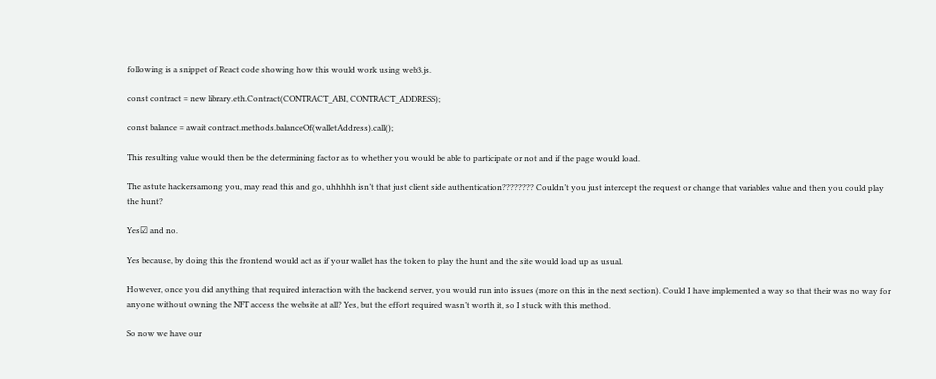following is a snippet of React code showing how this would work using web3.js.

const contract = new library.eth.Contract(CONTRACT_ABI, CONTRACT_ADDRESS);

const balance = await contract.methods.balanceOf(walletAddress).call();

This resulting value would then be the determining factor as to whether you would be able to participate or not and if the page would load.

The astute hackersamong you, may read this and go, uhhhhh isn’t that just client side authentication???????? Couldn’t you just intercept the request or change that variables value and then you could play the hunt?

Yes☑ and no.

Yes because, by doing this the frontend would act as if your wallet has the token to play the hunt and the site would load up as usual.

However, once you did anything that required interaction with the backend server, you would run into issues (more on this in the next section). Could I have implemented a way so that their was no way for anyone without owning the NFT access the website at all? Yes, but the effort required wasn’t worth it, so I stuck with this method.

So now we have our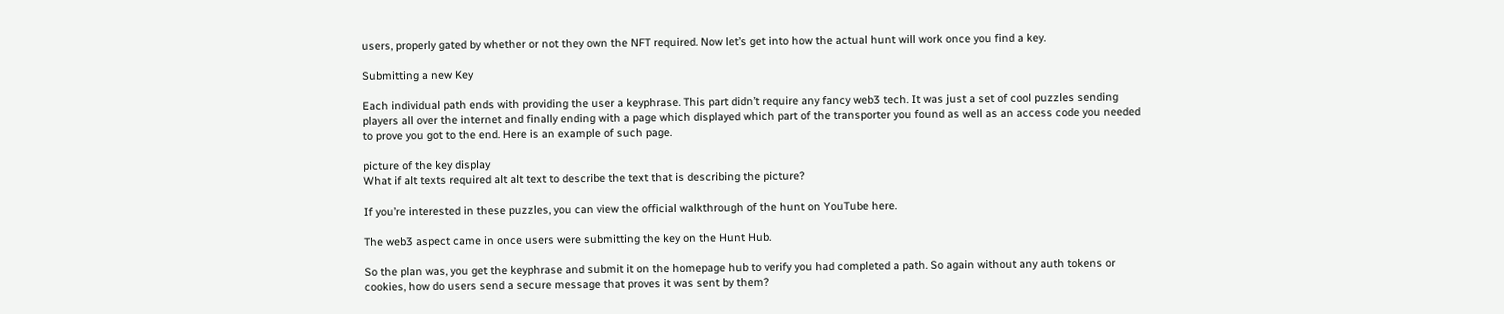users, properly gated by whether or not they own the NFT required. Now let’s get into how the actual hunt will work once you find a key.

Submitting a new Key

Each individual path ends with providing the user a keyphrase. This part didn’t require any fancy web3 tech. It was just a set of cool puzzles sending players all over the internet and finally ending with a page which displayed which part of the transporter you found as well as an access code you needed to prove you got to the end. Here is an example of such page.

picture of the key display
What if alt texts required alt alt text to describe the text that is describing the picture?

If you’re interested in these puzzles, you can view the official walkthrough of the hunt on YouTube here.

The web3 aspect came in once users were submitting the key on the Hunt Hub.

So the plan was, you get the keyphrase and submit it on the homepage hub to verify you had completed a path. So again without any auth tokens or cookies, how do users send a secure message that proves it was sent by them?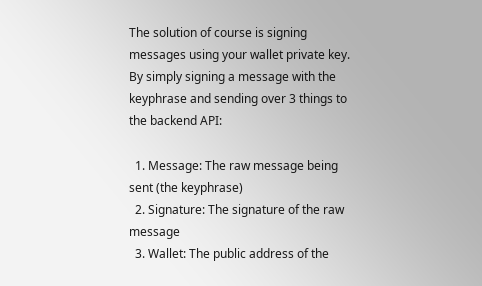The solution of course is signing messages using your wallet private key. By simply signing a message with the keyphrase and sending over 3 things to the backend API:

  1. Message: The raw message being sent (the keyphrase)
  2. Signature: The signature of the raw message
  3. Wallet: The public address of the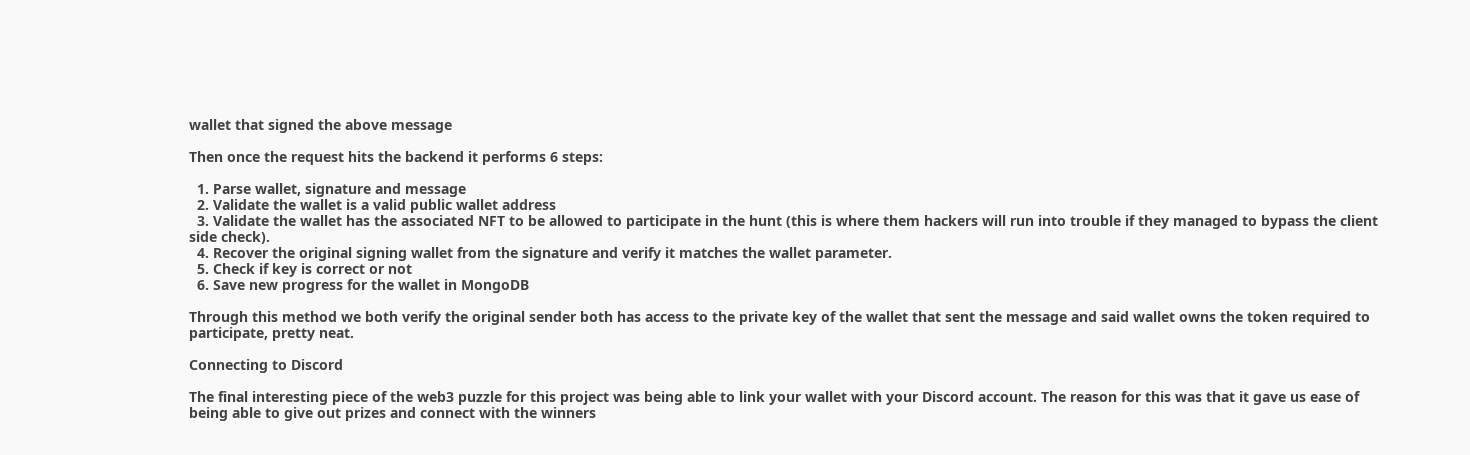wallet that signed the above message

Then once the request hits the backend it performs 6 steps:

  1. Parse wallet, signature and message
  2. Validate the wallet is a valid public wallet address
  3. Validate the wallet has the associated NFT to be allowed to participate in the hunt (this is where them hackers will run into trouble if they managed to bypass the client side check).
  4. Recover the original signing wallet from the signature and verify it matches the wallet parameter.
  5. Check if key is correct or not
  6. Save new progress for the wallet in MongoDB

Through this method we both verify the original sender both has access to the private key of the wallet that sent the message and said wallet owns the token required to participate, pretty neat.

Connecting to Discord

The final interesting piece of the web3 puzzle for this project was being able to link your wallet with your Discord account. The reason for this was that it gave us ease of being able to give out prizes and connect with the winners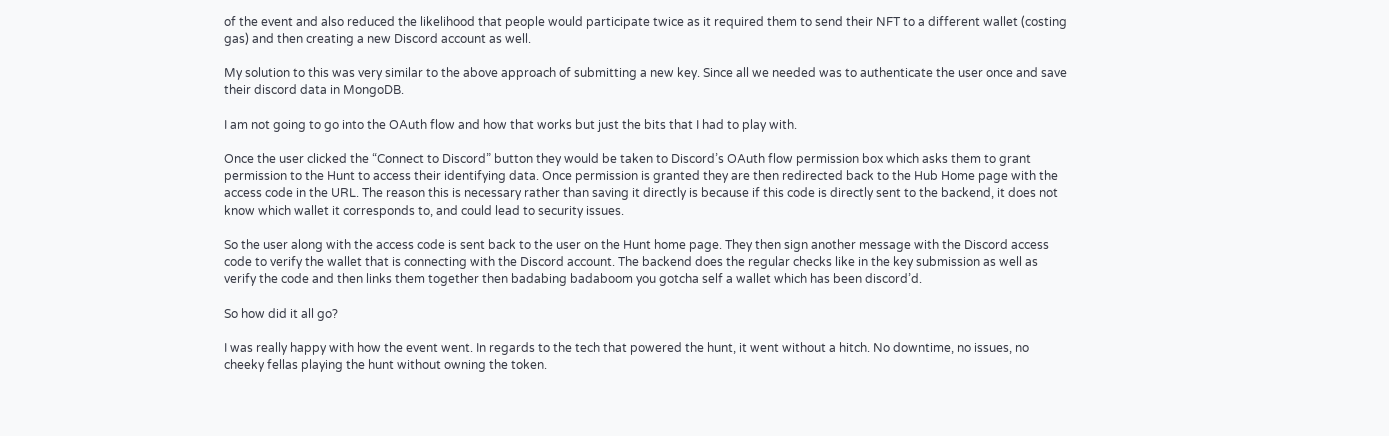of the event and also reduced the likelihood that people would participate twice as it required them to send their NFT to a different wallet (costing gas) and then creating a new Discord account as well.

My solution to this was very similar to the above approach of submitting a new key. Since all we needed was to authenticate the user once and save their discord data in MongoDB.

I am not going to go into the OAuth flow and how that works but just the bits that I had to play with.

Once the user clicked the “Connect to Discord” button they would be taken to Discord’s OAuth flow permission box which asks them to grant permission to the Hunt to access their identifying data. Once permission is granted they are then redirected back to the Hub Home page with the access code in the URL. The reason this is necessary rather than saving it directly is because if this code is directly sent to the backend, it does not know which wallet it corresponds to, and could lead to security issues.

So the user along with the access code is sent back to the user on the Hunt home page. They then sign another message with the Discord access code to verify the wallet that is connecting with the Discord account. The backend does the regular checks like in the key submission as well as verify the code and then links them together then badabing badaboom you gotcha self a wallet which has been discord’d.

So how did it all go?

I was really happy with how the event went. In regards to the tech that powered the hunt, it went without a hitch. No downtime, no issues, no cheeky fellas playing the hunt without owning the token.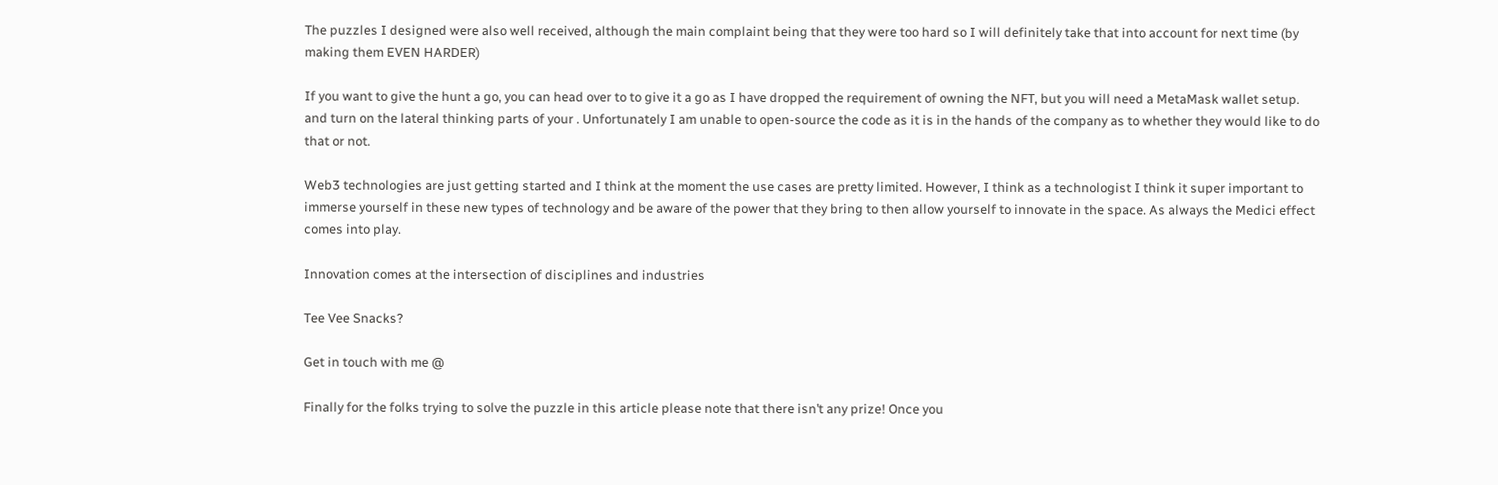The puzzles I designed were also well received, although the main complaint being that they were too hard so I will definitely take that into account for next time (by making them EVEN HARDER)

If you want to give the hunt a go, you can head over to to give it a go as I have dropped the requirement of owning the NFT, but you will need a MetaMask wallet setup. and turn on the lateral thinking parts of your . Unfortunately I am unable to open-source the code as it is in the hands of the company as to whether they would like to do that or not.

Web3 technologies are just getting started and I think at the moment the use cases are pretty limited. However, I think as a technologist I think it super important to immerse yourself in these new types of technology and be aware of the power that they bring to then allow yourself to innovate in the space. As always the Medici effect comes into play.

Innovation comes at the intersection of disciplines and industries

Tee Vee Snacks?

Get in touch with me @

Finally for the folks trying to solve the puzzle in this article please note that there isn’t any prize! Once you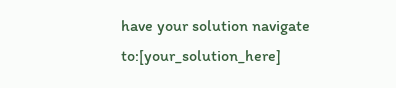have your solution navigate to:[your_solution_here]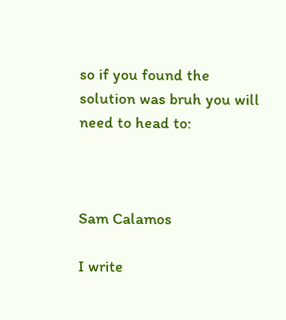so if you found the solution was bruh you will need to head to:



Sam Calamos

I write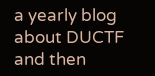a yearly blog about DUCTF and then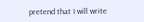pretend that I will write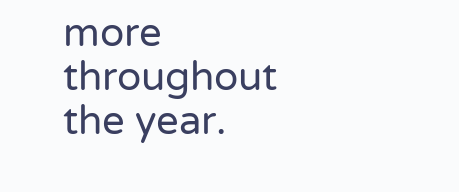more throughout the year.